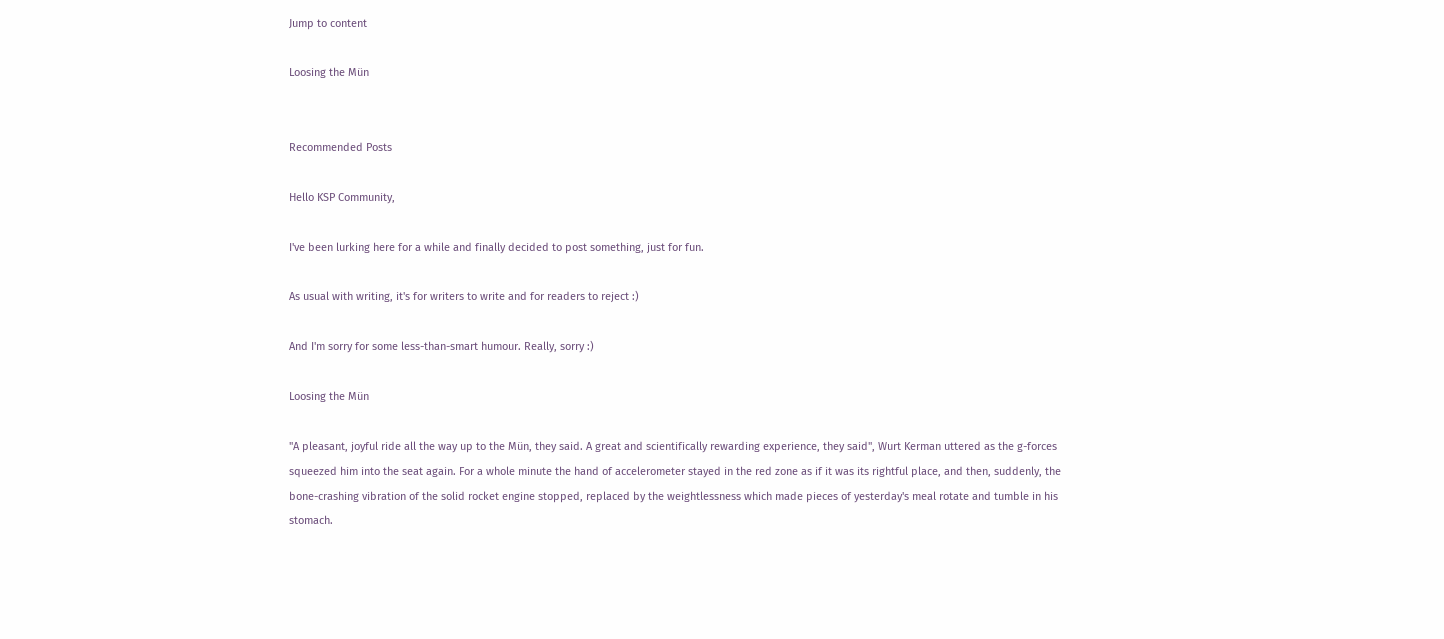Jump to content

Loosing the Mün


Recommended Posts

Hello KSP Community,

I've been lurking here for a while and finally decided to post something, just for fun.

As usual with writing, it's for writers to write and for readers to reject :)

And I'm sorry for some less-than-smart humour. Really, sorry :)

Loosing the Mün

"A pleasant, joyful ride all the way up to the Mün, they said. A great and scientifically rewarding experience, they said", Wurt Kerman uttered as the g-forces squeezed him into the seat again. For a whole minute the hand of accelerometer stayed in the red zone as if it was its rightful place, and then, suddenly, the bone-crashing vibration of the solid rocket engine stopped, replaced by the weightlessness which made pieces of yesterday's meal rotate and tumble in his stomach.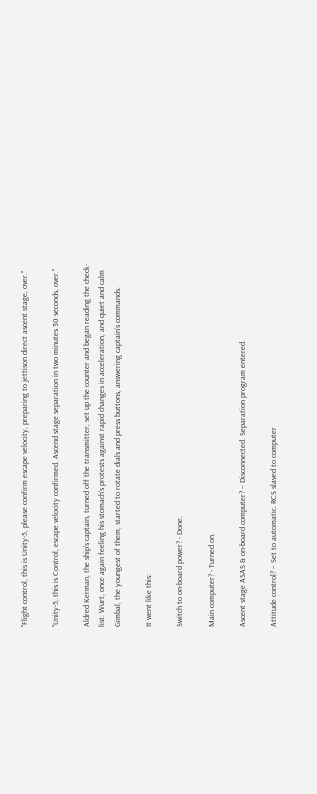"Flight control, this is Unity-5, please confirm escape velocity, preparing to jettison direct ascent stage, over."

"Unity-5, this is Control, escape velocity confirmed. Ascend stage separation in two minutes 30 seconds, over."

Aldred Kerman, the ship’s captain, turned off the transmitter, set up the counter and began reading the check-list. Wurt, once again feeling his stomach's protests against rapid changes in acceleration, and quiet and calm Gimbal, the youngest of them, started to rotate dials and press buttons, answering captain’s commands.

It went like this:

Switch to on-board power? - Done.

Main computer? - Turned on.

Ascent stage ASAS & on-board computer? – Disconnected. Separation program entered.

Attitude control? – Set to automatic. RCS slaved to computer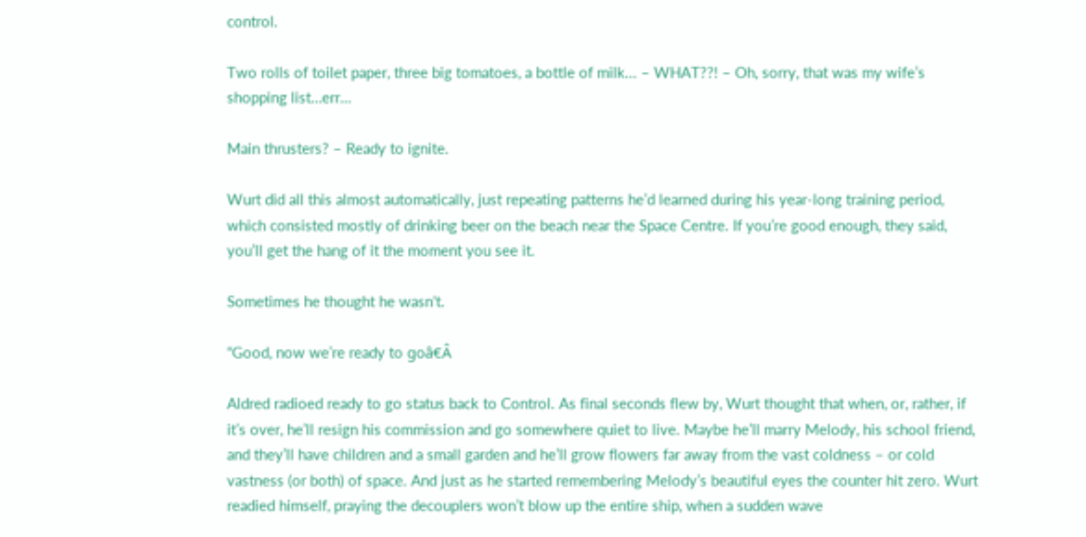control.

Two rolls of toilet paper, three big tomatoes, a bottle of milk... – WHAT??! – Oh, sorry, that was my wife’s shopping list…err…

Main thrusters? – Ready to ignite.

Wurt did all this almost automatically, just repeating patterns he’d learned during his year-long training period, which consisted mostly of drinking beer on the beach near the Space Centre. If you’re good enough, they said, you’ll get the hang of it the moment you see it.

Sometimes he thought he wasn't.

“Good, now we’re ready to goâ€Â

Aldred radioed ready to go status back to Control. As final seconds flew by, Wurt thought that when, or, rather, if it’s over, he’ll resign his commission and go somewhere quiet to live. Maybe he’ll marry Melody, his school friend, and they’ll have children and a small garden and he’ll grow flowers far away from the vast coldness – or cold vastness (or both) of space. And just as he started remembering Melody’s beautiful eyes the counter hit zero. Wurt readied himself, praying the decouplers won’t blow up the entire ship, when a sudden wave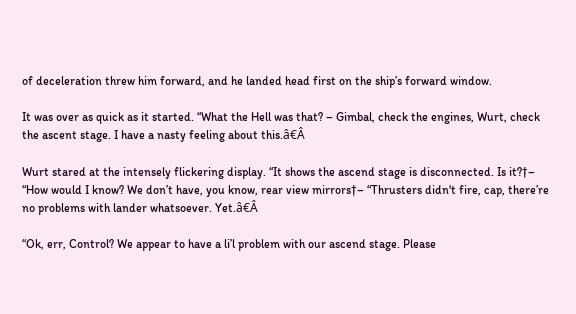of deceleration threw him forward, and he landed head first on the ship’s forward window.

It was over as quick as it started. “What the Hell was that? – Gimbal, check the engines, Wurt, check the ascent stage. I have a nasty feeling about this.â€Â

Wurt stared at the intensely flickering display. “It shows the ascend stage is disconnected. Is it?†– “How would I know? We don’t have, you know, rear view mirrors†– “Thrusters didn't fire, cap, there’re no problems with lander whatsoever. Yet.â€Â

“Ok, err, Control? We appear to have a li’l problem with our ascend stage. Please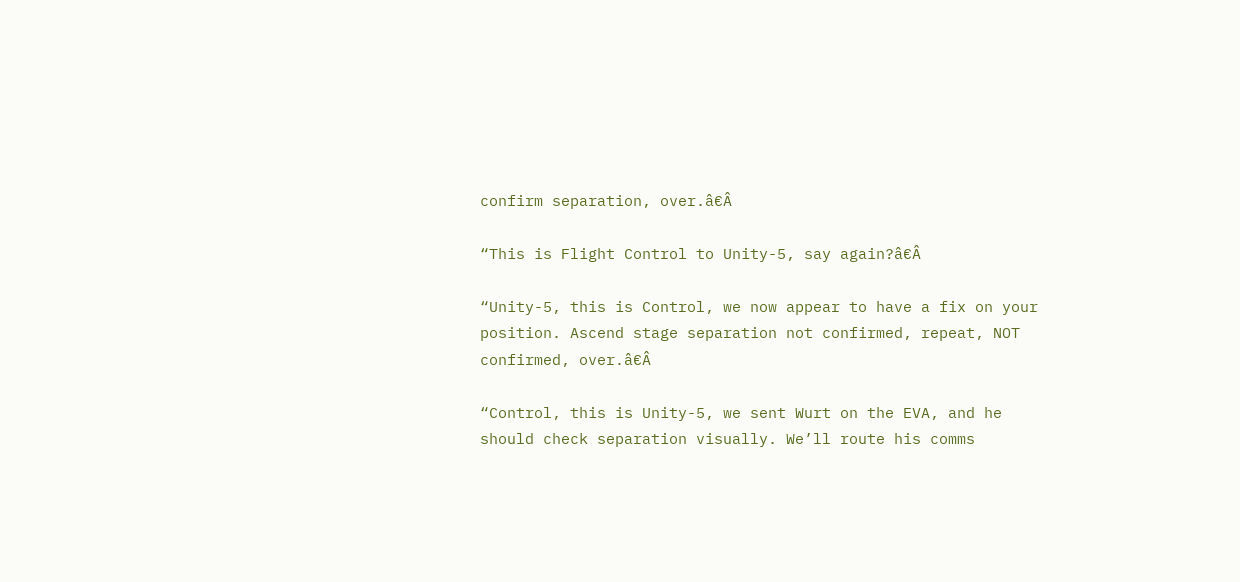confirm separation, over.â€Â

“This is Flight Control to Unity-5, say again?â€Â

“Unity-5, this is Control, we now appear to have a fix on your position. Ascend stage separation not confirmed, repeat, NOT confirmed, over.â€Â

“Control, this is Unity-5, we sent Wurt on the EVA, and he should check separation visually. We’ll route his comms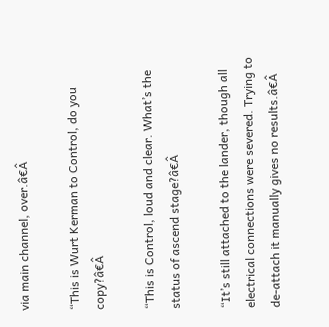via main channel, over.â€Â

“This is Wurt Kerman to Control, do you copy?â€Â

“This is Control, loud and clear. What’s the status of ascend stage?â€Â

“It’s still attached to the lander, though all electrical connections were severed. Trying to de-attach it manually gives no results.â€Â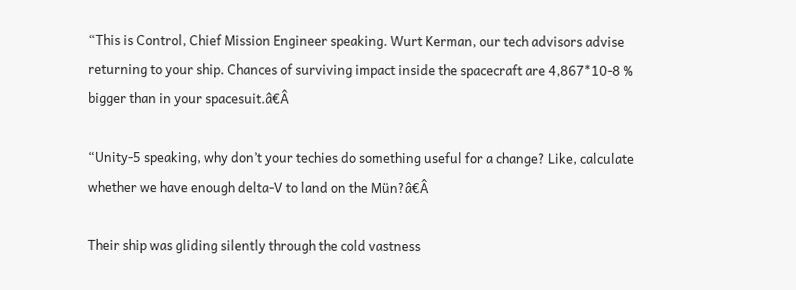“This is Control, Chief Mission Engineer speaking. Wurt Kerman, our tech advisors advise returning to your ship. Chances of surviving impact inside the spacecraft are 4,867*10-8 % bigger than in your spacesuit.â€Â

“Unity-5 speaking, why don’t your techies do something useful for a change? Like, calculate whether we have enough delta-V to land on the Mün?â€Â

Their ship was gliding silently through the cold vastness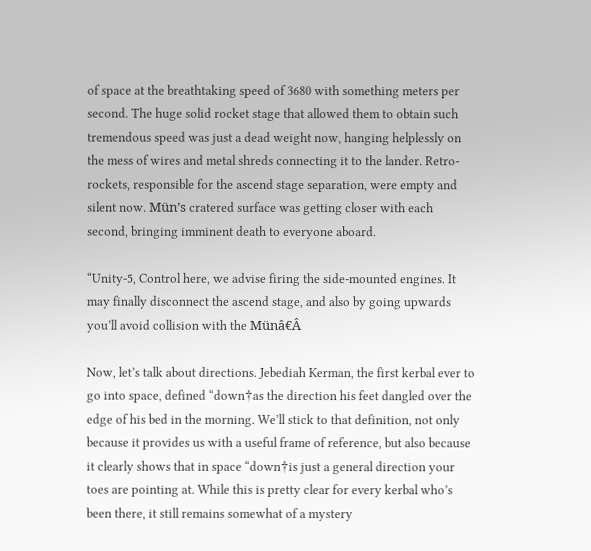of space at the breathtaking speed of 3680 with something meters per second. The huge solid rocket stage that allowed them to obtain such tremendous speed was just a dead weight now, hanging helplessly on the mess of wires and metal shreds connecting it to the lander. Retro-rockets, responsible for the ascend stage separation, were empty and silent now. Mün’s cratered surface was getting closer with each second, bringing imminent death to everyone aboard.

“Unity-5, Control here, we advise firing the side-mounted engines. It may finally disconnect the ascend stage, and also by going upwards you’ll avoid collision with the Münâ€Â

Now, let’s talk about directions. Jebediah Kerman, the first kerbal ever to go into space, defined “down†as the direction his feet dangled over the edge of his bed in the morning. We’ll stick to that definition, not only because it provides us with a useful frame of reference, but also because it clearly shows that in space “down†is just a general direction your toes are pointing at. While this is pretty clear for every kerbal who’s been there, it still remains somewhat of a mystery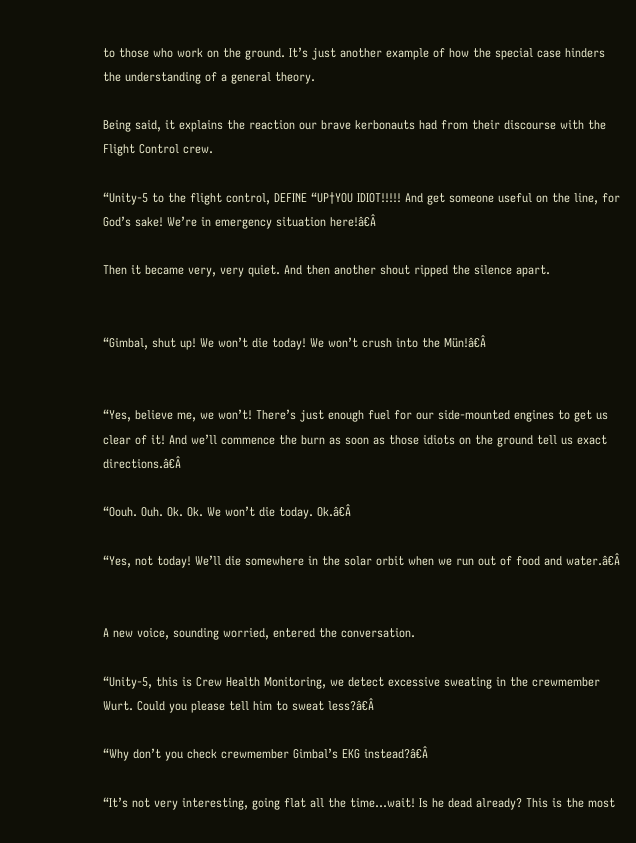to those who work on the ground. It’s just another example of how the special case hinders the understanding of a general theory.

Being said, it explains the reaction our brave kerbonauts had from their discourse with the Flight Control crew.

“Unity-5 to the flight control, DEFINE “UP†YOU IDIOT!!!!! And get someone useful on the line, for God’s sake! We’re in emergency situation here!â€Â

Then it became very, very quiet. And then another shout ripped the silence apart.


“Gimbal, shut up! We won’t die today! We won’t crush into the Mün!â€Â


“Yes, believe me, we won’t! There’s just enough fuel for our side-mounted engines to get us clear of it! And we’ll commence the burn as soon as those idiots on the ground tell us exact directions.â€Â

“Oouh. Ouh. Ok. Ok. We won’t die today. Ok.â€Â

“Yes, not today! We’ll die somewhere in the solar orbit when we run out of food and water.â€Â


A new voice, sounding worried, entered the conversation.

“Unity-5, this is Crew Health Monitoring, we detect excessive sweating in the crewmember Wurt. Could you please tell him to sweat less?â€Â

“Why don’t you check crewmember Gimbal’s EKG instead?â€Â

“It’s not very interesting, going flat all the time…wait! Is he dead already? This is the most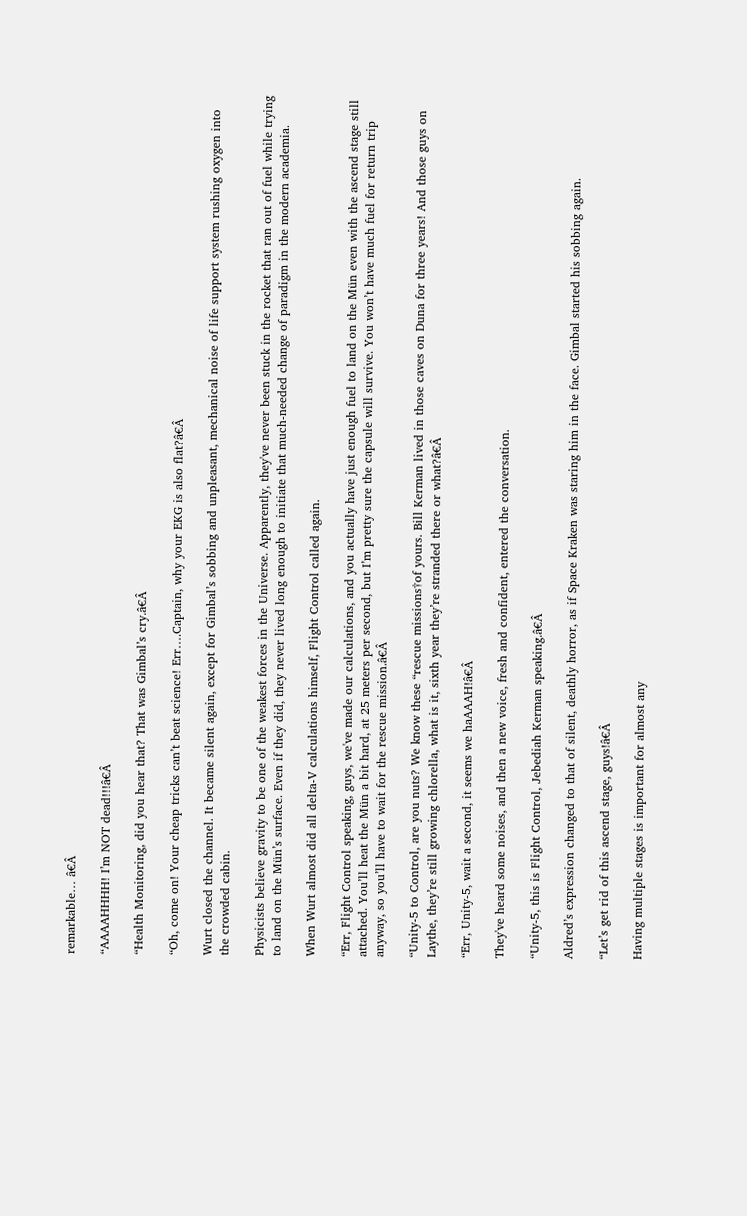remarkable… â€Â

“AAAAHHHH! I’m NOT dead!!!â€Â

“Health Monitoring, did you hear that? That was Gimbal’s cry.â€Â

“Oh, come on! Your cheap tricks can’t beat science! Err….Captain, why your EKG is also flat?â€Â

Wurt closed the channel. It became silent again, except for Gimbal’s sobbing and unpleasant, mechanical noise of life support system rushing oxygen into the crowded cabin.

Physicists believe gravity to be one of the weakest forces in the Universe. Apparently, they've never been stuck in the rocket that ran out of fuel while trying to land on the Mün’s surface. Even if they did, they never lived long enough to initiate that much-needed change of paradigm in the modern academia.

When Wurt almost did all delta-V calculations himself, Flight Control called again.

“Err, Flight Control speaking, guys, we've made our calculations, and you actually have just enough fuel to land on the Mün even with the ascend stage still attached. You’ll heat the Mün a bit hard, at 25 meters per second, but I’m pretty sure the capsule will survive. You won’t have much fuel for return trip anyway, so you’ll have to wait for the rescue mission.â€Â

“Unity-5 to Control, are you nuts? We know these “rescue missions†of yours. Bill Kerman lived in those caves on Duna for three years! And those guys on Laythe, they’re still growing chlorella, what is it, sixth year they’re stranded there or what?â€Â

“Err, Unity-5, wait a second, it seems we haAAAH!â€Â

They've heard some noises, and then a new voice, fresh and confident, entered the conversation.

“Unity-5, this is Flight Control, Jebediah Kerman speaking.â€Â

Aldred’s expression changed to that of silent, deathly horror, as if Space Kraken was staring him in the face. Gimbal started his sobbing again.

“Let’s get rid of this ascend stage, guys!â€Â

Having multiple stages is important for almost any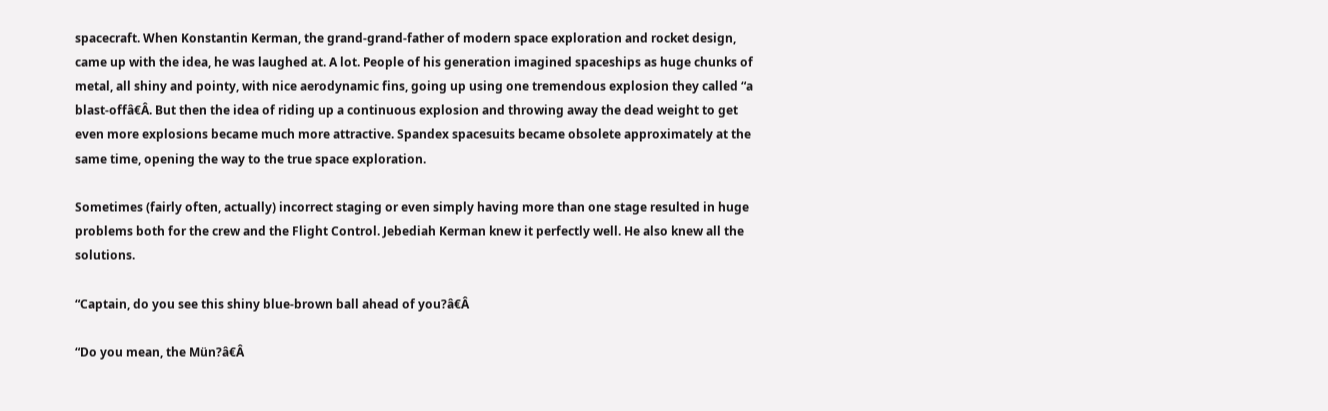spacecraft. When Konstantin Kerman, the grand-grand-father of modern space exploration and rocket design, came up with the idea, he was laughed at. A lot. People of his generation imagined spaceships as huge chunks of metal, all shiny and pointy, with nice aerodynamic fins, going up using one tremendous explosion they called “a blast-offâ€Â. But then the idea of riding up a continuous explosion and throwing away the dead weight to get even more explosions became much more attractive. Spandex spacesuits became obsolete approximately at the same time, opening the way to the true space exploration.

Sometimes (fairly often, actually) incorrect staging or even simply having more than one stage resulted in huge problems both for the crew and the Flight Control. Jebediah Kerman knew it perfectly well. He also knew all the solutions.

“Captain, do you see this shiny blue-brown ball ahead of you?â€Â

“Do you mean, the Mün?â€Â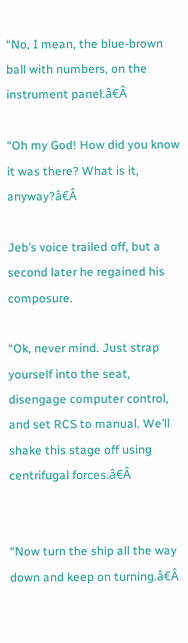“No, I mean, the blue-brown ball with numbers, on the instrument panel.â€Â

“Oh my God! How did you know it was there? What is it, anyway?â€Â

Jeb’s voice trailed off, but a second later he regained his composure.

“Ok, never mind. Just strap yourself into the seat, disengage computer control, and set RCS to manual. We’ll shake this stage off using centrifugal forces.â€Â


“Now turn the ship all the way down and keep on turning.â€Â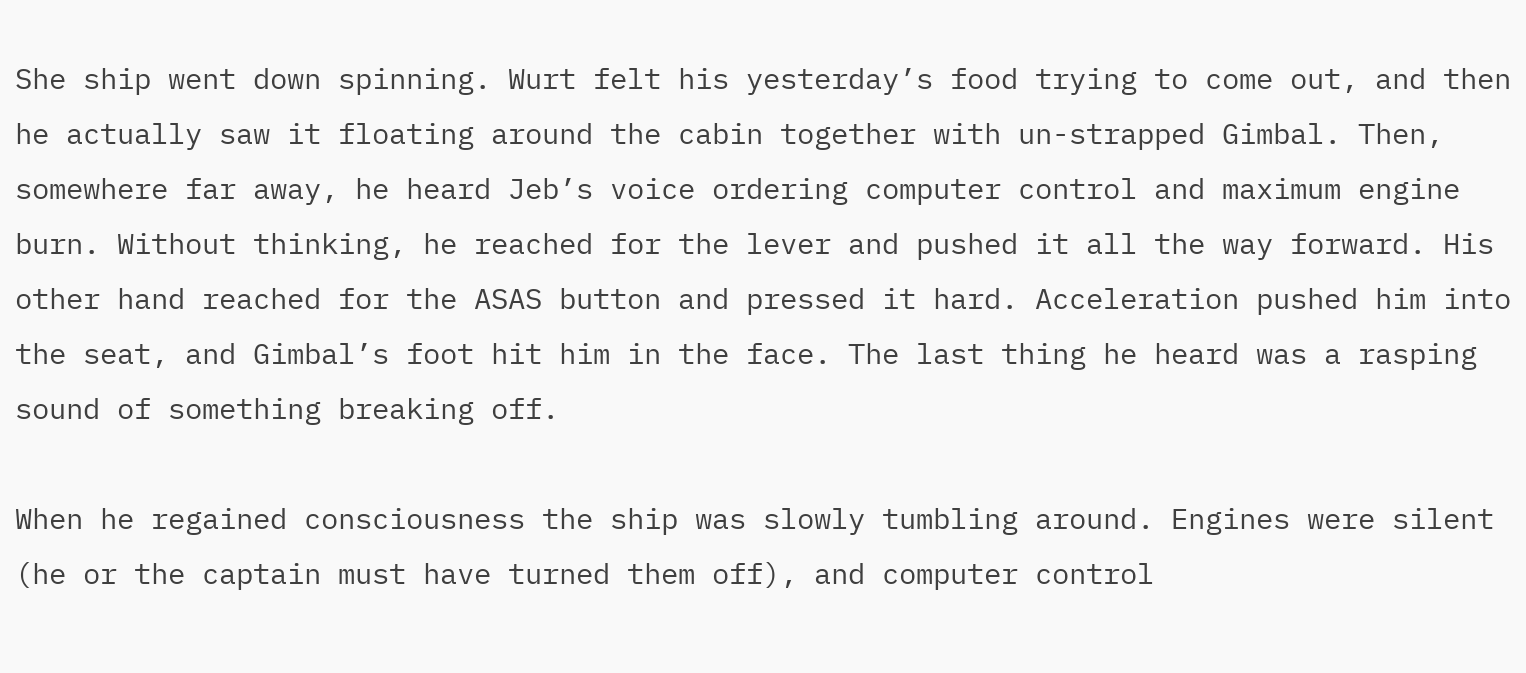She ship went down spinning. Wurt felt his yesterday’s food trying to come out, and then he actually saw it floating around the cabin together with un-strapped Gimbal. Then, somewhere far away, he heard Jeb’s voice ordering computer control and maximum engine burn. Without thinking, he reached for the lever and pushed it all the way forward. His other hand reached for the ASAS button and pressed it hard. Acceleration pushed him into the seat, and Gimbal’s foot hit him in the face. The last thing he heard was a rasping sound of something breaking off.

When he regained consciousness the ship was slowly tumbling around. Engines were silent (he or the captain must have turned them off), and computer control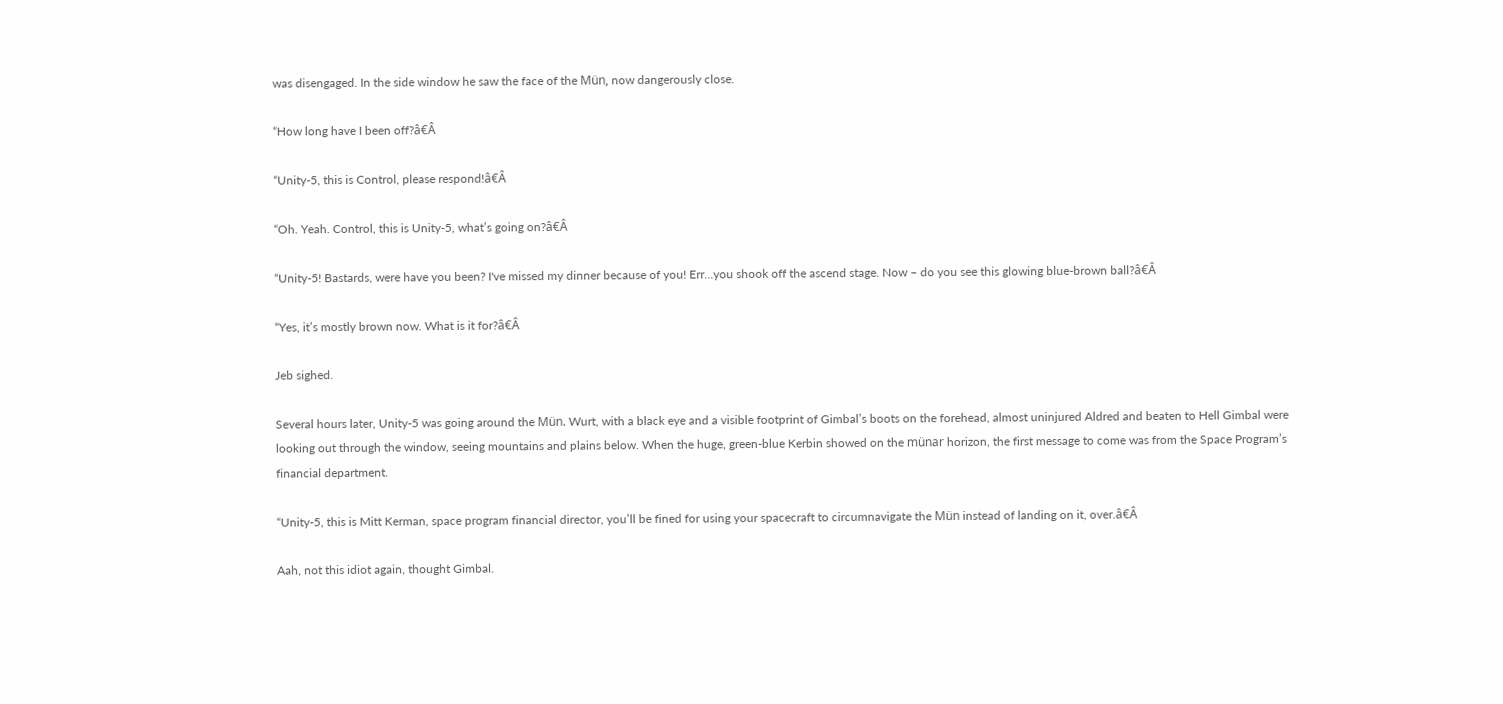was disengaged. In the side window he saw the face of the Mün, now dangerously close.

“How long have I been off?â€Â

“Unity-5, this is Control, please respond!â€Â

“Oh. Yeah. Control, this is Unity-5, what’s going on?â€Â

“Unity-5! Bastards, were have you been? I've missed my dinner because of you! Err…you shook off the ascend stage. Now – do you see this glowing blue-brown ball?â€Â

“Yes, it’s mostly brown now. What is it for?â€Â

Jeb sighed.

Several hours later, Unity-5 was going around the Mün. Wurt, with a black eye and a visible footprint of Gimbal’s boots on the forehead, almost uninjured Aldred and beaten to Hell Gimbal were looking out through the window, seeing mountains and plains below. When the huge, green-blue Kerbin showed on the münar horizon, the first message to come was from the Space Program’s financial department.

“Unity-5, this is Mitt Kerman, space program financial director, you’ll be fined for using your spacecraft to circumnavigate the Mün instead of landing on it, over.â€Â

Aah, not this idiot again, thought Gimbal.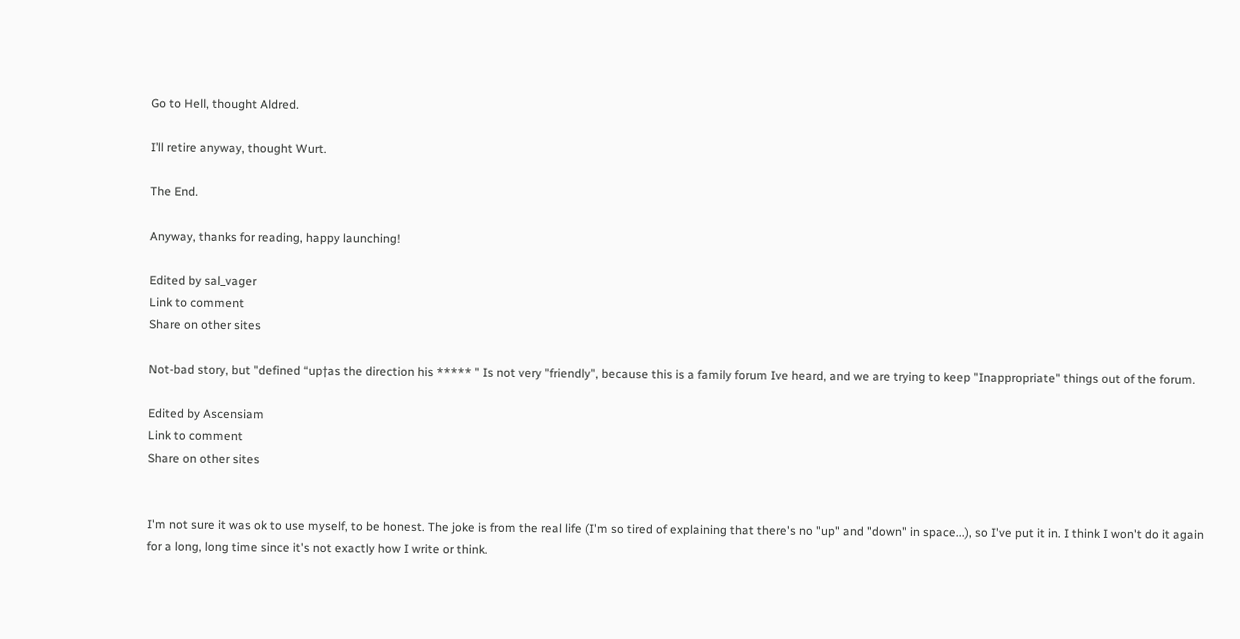Go to Hell, thought Aldred.

I’ll retire anyway, thought Wurt.

The End.

Anyway, thanks for reading, happy launching!

Edited by sal_vager
Link to comment
Share on other sites

Not-bad story, but "defined “up†as the direction his ***** " Is not very "friendly", because this is a family forum Ive heard, and we are trying to keep "Inappropriate" things out of the forum.

Edited by Ascensiam
Link to comment
Share on other sites


I'm not sure it was ok to use myself, to be honest. The joke is from the real life (I'm so tired of explaining that there's no "up" and "down" in space...), so I've put it in. I think I won't do it again for a long, long time since it's not exactly how I write or think.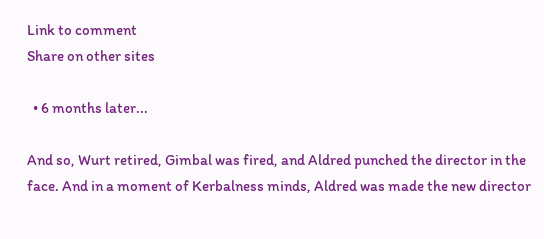Link to comment
Share on other sites

  • 6 months later...

And so, Wurt retired, Gimbal was fired, and Aldred punched the director in the face. And in a moment of Kerbalness minds, Aldred was made the new director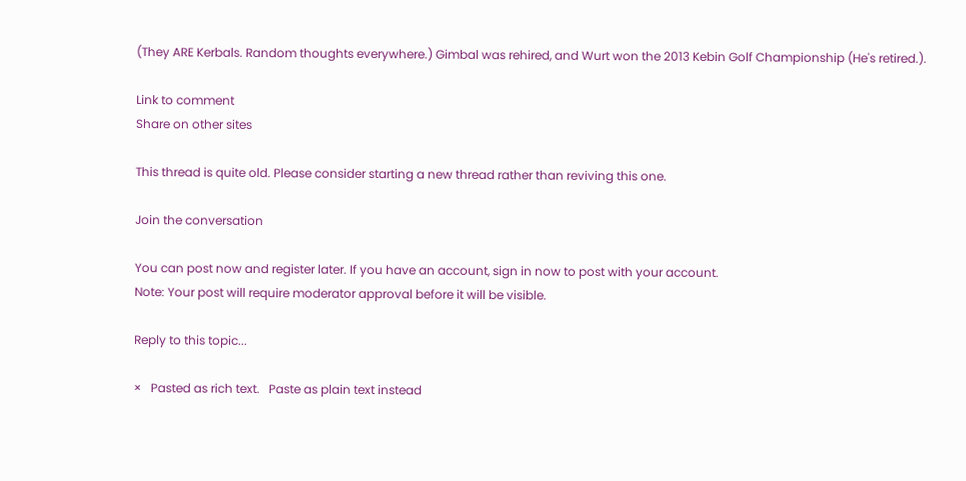(They ARE Kerbals. Random thoughts everywhere.) Gimbal was rehired, and Wurt won the 2013 Kebin Golf Championship (He's retired.).

Link to comment
Share on other sites

This thread is quite old. Please consider starting a new thread rather than reviving this one.

Join the conversation

You can post now and register later. If you have an account, sign in now to post with your account.
Note: Your post will require moderator approval before it will be visible.

Reply to this topic...

×   Pasted as rich text.   Paste as plain text instead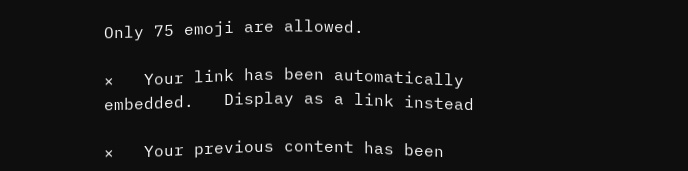Only 75 emoji are allowed.

×   Your link has been automatically embedded.   Display as a link instead

×   Your previous content has been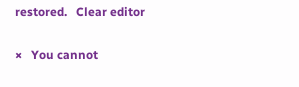restored.   Clear editor

×   You cannot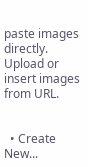paste images directly. Upload or insert images from URL.


  • Create New...